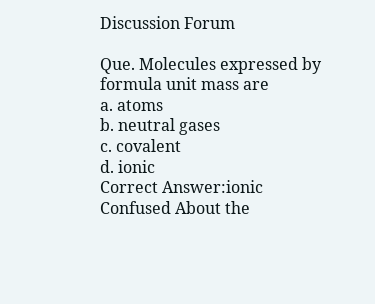Discussion Forum

Que. Molecules expressed by formula unit mass are
a. atoms
b. neutral gases
c. covalent
d. ionic
Correct Answer:ionic
Confused About the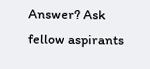Answer? Ask fellow aspirants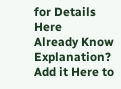for Details Here
Already Know Explanation? Add it Here to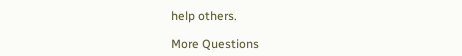help others.

More Questions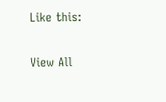Like this:

View All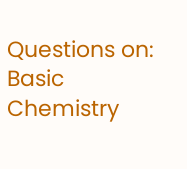Questions on: Basic Chemistry